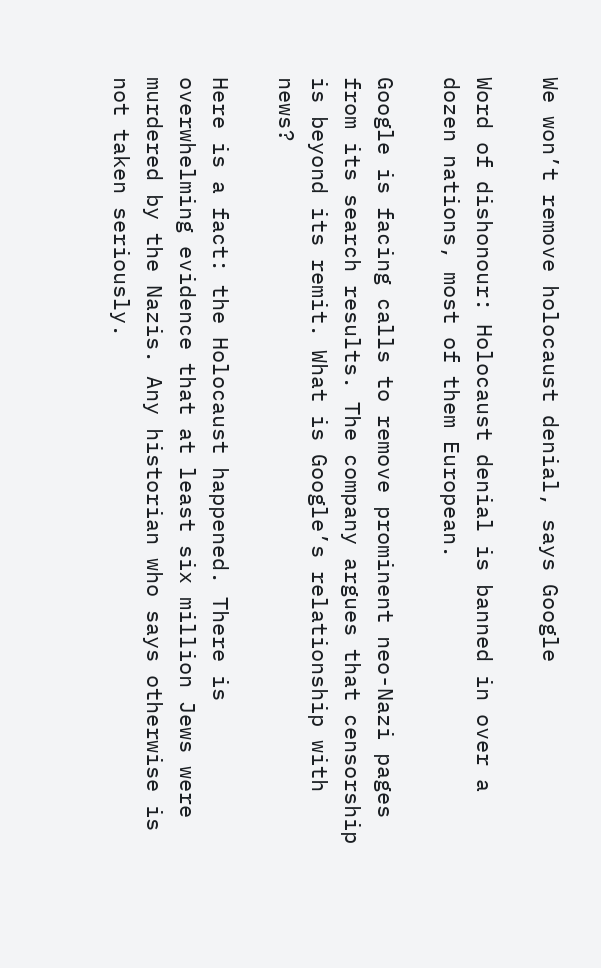We won’t remove holocaust denial, says Google

Word of dishonour: Holocaust denial is banned in over a dozen nations, most of them European.

Google is facing calls to remove prominent neo-Nazi pages from its search results. The company argues that censorship is beyond its remit. What is Google’s relationship with news?

Here is a fact: the Holocaust happened. There is overwhelming evidence that at least six million Jews were murdered by the Nazis. Any historian who says otherwise is not taken seriously.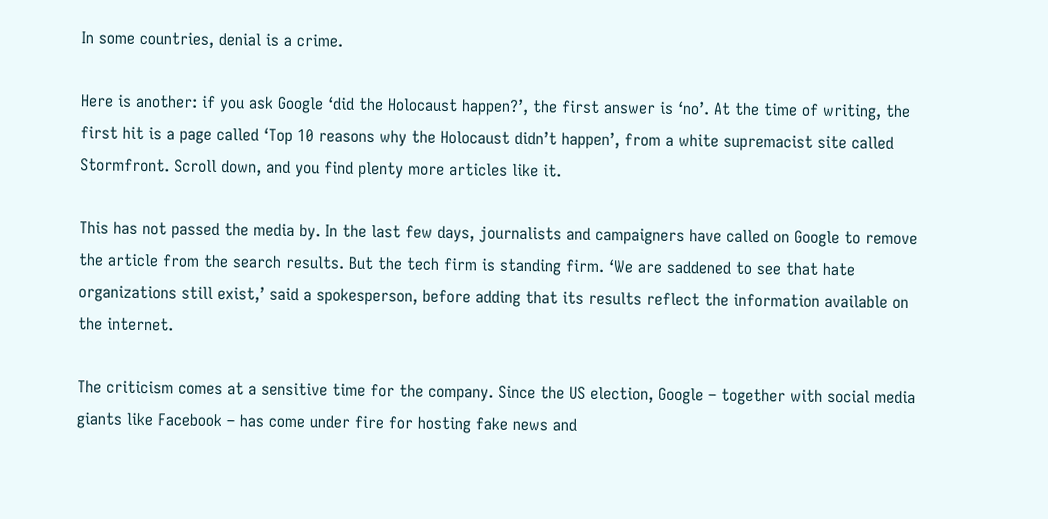In some countries, denial is a crime.

Here is another: if you ask Google ‘did the Holocaust happen?’, the first answer is ‘no’. At the time of writing, the first hit is a page called ‘Top 10 reasons why the Holocaust didn’t happen’, from a white supremacist site called Stormfront. Scroll down, and you find plenty more articles like it.

This has not passed the media by. In the last few days, journalists and campaigners have called on Google to remove the article from the search results. But the tech firm is standing firm. ‘We are saddened to see that hate organizations still exist,’ said a spokesperson, before adding that its results reflect the information available on the internet.

The criticism comes at a sensitive time for the company. Since the US election, Google – together with social media giants like Facebook – has come under fire for hosting fake news and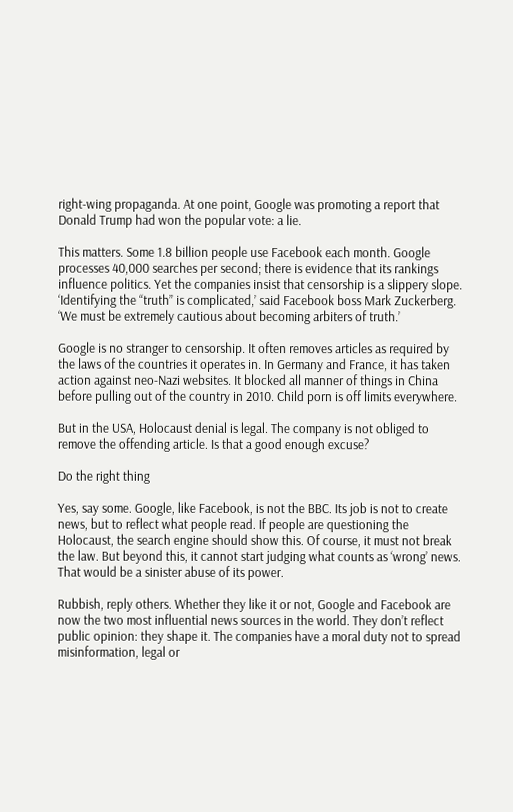right-wing propaganda. At one point, Google was promoting a report that Donald Trump had won the popular vote: a lie.

This matters. Some 1.8 billion people use Facebook each month. Google processes 40,000 searches per second; there is evidence that its rankings influence politics. Yet the companies insist that censorship is a slippery slope. ‘Identifying the “truth” is complicated,’ said Facebook boss Mark Zuckerberg. ‘We must be extremely cautious about becoming arbiters of truth.’

Google is no stranger to censorship. It often removes articles as required by the laws of the countries it operates in. In Germany and France, it has taken action against neo-Nazi websites. It blocked all manner of things in China before pulling out of the country in 2010. Child porn is off limits everywhere.

But in the USA, Holocaust denial is legal. The company is not obliged to remove the offending article. Is that a good enough excuse?

Do the right thing

Yes, say some. Google, like Facebook, is not the BBC. Its job is not to create news, but to reflect what people read. If people are questioning the Holocaust, the search engine should show this. Of course, it must not break the law. But beyond this, it cannot start judging what counts as ‘wrong’ news. That would be a sinister abuse of its power.

Rubbish, reply others. Whether they like it or not, Google and Facebook are now the two most influential news sources in the world. They don’t reflect public opinion: they shape it. The companies have a moral duty not to spread misinformation, legal or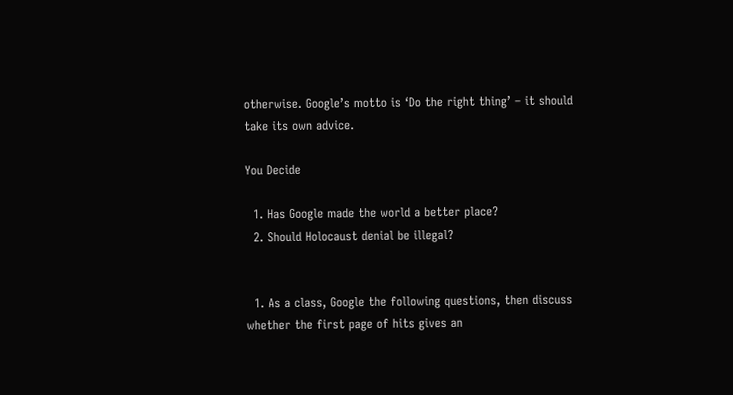otherwise. Google’s motto is ‘Do the right thing’ – it should take its own advice.

You Decide

  1. Has Google made the world a better place?
  2. Should Holocaust denial be illegal?


  1. As a class, Google the following questions, then discuss whether the first page of hits gives an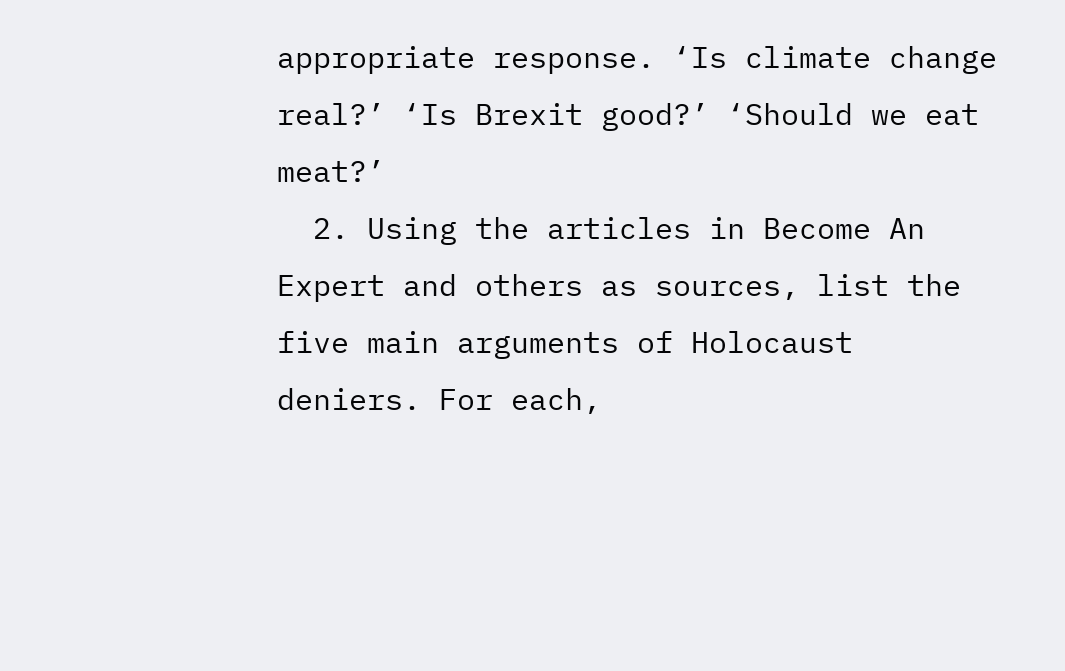appropriate response. ‘Is climate change real?’ ‘Is Brexit good?’ ‘Should we eat meat?’
  2. Using the articles in Become An Expert and others as sources, list the five main arguments of Holocaust deniers. For each,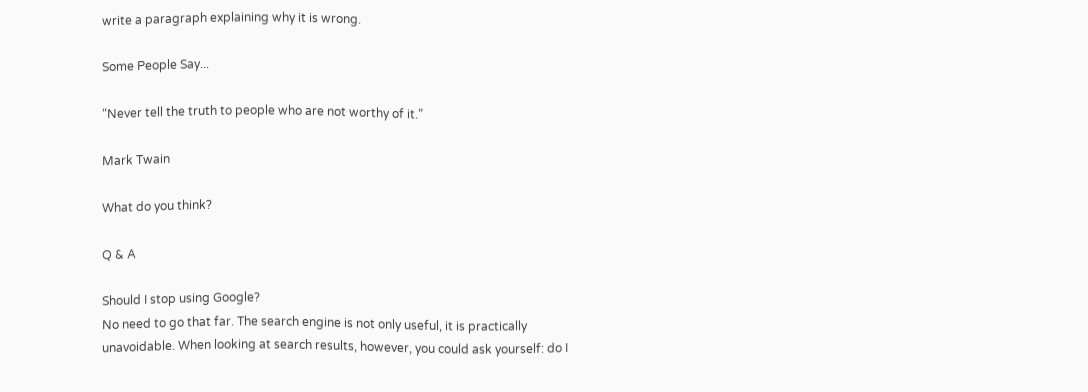write a paragraph explaining why it is wrong.

Some People Say...

“Never tell the truth to people who are not worthy of it.”

Mark Twain

What do you think?

Q & A

Should I stop using Google?
No need to go that far. The search engine is not only useful, it is practically unavoidable. When looking at search results, however, you could ask yourself: do I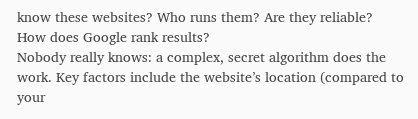know these websites? Who runs them? Are they reliable?
How does Google rank results?
Nobody really knows: a complex, secret algorithm does the work. Key factors include the website’s location (compared to your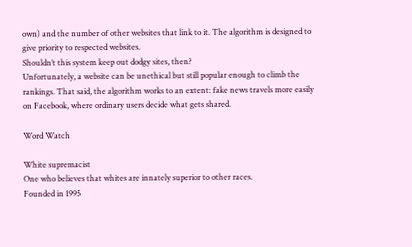own) and the number of other websites that link to it. The algorithm is designed to give priority to respected websites.
Shouldn’t this system keep out dodgy sites, then?
Unfortunately, a website can be unethical but still popular enough to climb the rankings. That said, the algorithm works to an extent: fake news travels more easily on Facebook, where ordinary users decide what gets shared.

Word Watch

White supremacist
One who believes that whites are innately superior to other races.
Founded in 1995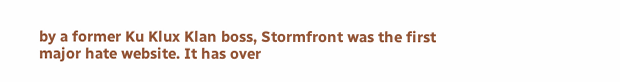by a former Ku Klux Klan boss, Stormfront was the first major hate website. It has over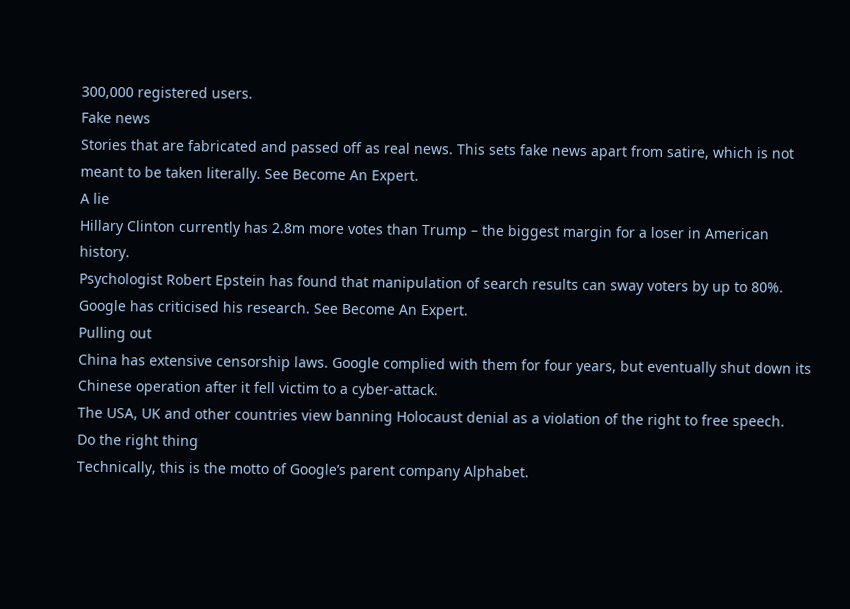300,000 registered users.
Fake news
Stories that are fabricated and passed off as real news. This sets fake news apart from satire, which is not meant to be taken literally. See Become An Expert.
A lie
Hillary Clinton currently has 2.8m more votes than Trump – the biggest margin for a loser in American history.
Psychologist Robert Epstein has found that manipulation of search results can sway voters by up to 80%. Google has criticised his research. See Become An Expert.
Pulling out
China has extensive censorship laws. Google complied with them for four years, but eventually shut down its Chinese operation after it fell victim to a cyber-attack.
The USA, UK and other countries view banning Holocaust denial as a violation of the right to free speech.
Do the right thing
Technically, this is the motto of Google’s parent company Alphabet.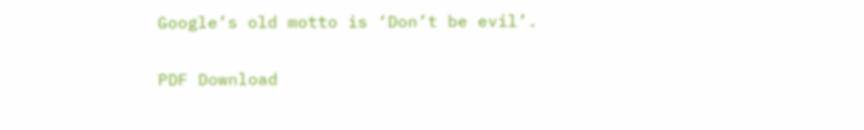Google’s old motto is ‘Don’t be evil’.

PDF Download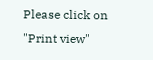Please click on "Print view"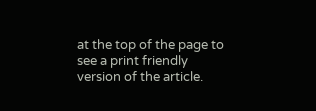at the top of the page to see a print friendly version of the article.